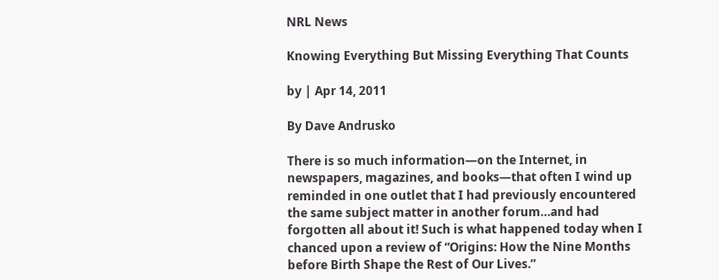NRL News

Knowing Everything But Missing Everything That Counts

by | Apr 14, 2011

By Dave Andrusko

There is so much information—on the Internet, in newspapers, magazines, and books—that often I wind up reminded in one outlet that I had previously encountered the same subject matter in another forum…and had forgotten all about it! Such is what happened today when I chanced upon a review of “Origins: How the Nine Months before Birth Shape the Rest of Our Lives.”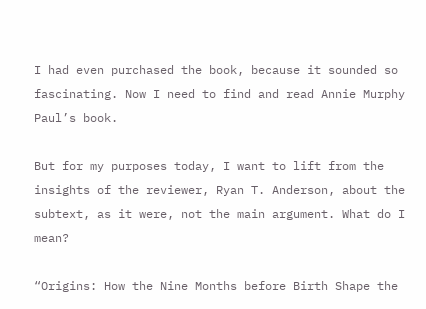I had even purchased the book, because it sounded so fascinating. Now I need to find and read Annie Murphy Paul’s book.

But for my purposes today, I want to lift from the insights of the reviewer, Ryan T. Anderson, about the subtext, as it were, not the main argument. What do I mean?

“Origins: How the Nine Months before Birth Shape the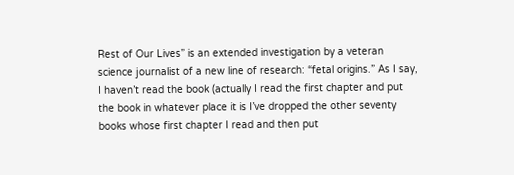Rest of Our Lives” is an extended investigation by a veteran science journalist of a new line of research: “fetal origins.” As I say, I haven’t read the book (actually I read the first chapter and put the book in whatever place it is I’ve dropped the other seventy books whose first chapter I read and then put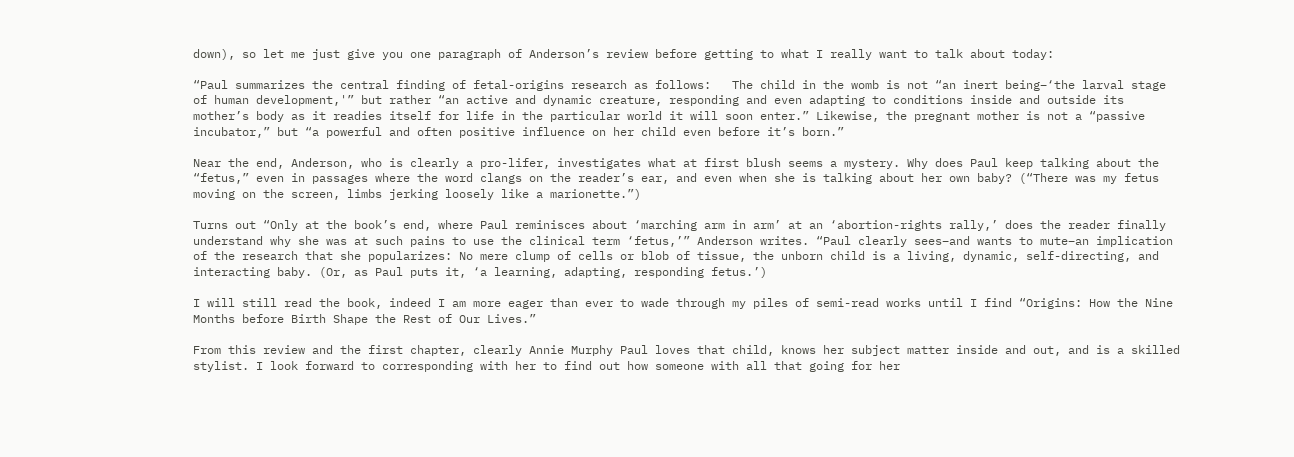down), so let me just give you one paragraph of Anderson’s review before getting to what I really want to talk about today:

“Paul summarizes the central finding of fetal-origins research as follows:   The child in the womb is not “an inert being–‘the larval stage of human development,'” but rather “an active and dynamic creature, responding and even adapting to conditions inside and outside its mother’s body as it readies itself for life in the particular world it will soon enter.” Likewise, the pregnant mother is not a “passive incubator,” but “a powerful and often positive influence on her child even before it’s born.”

Near the end, Anderson, who is clearly a pro-lifer, investigates what at first blush seems a mystery. Why does Paul keep talking about the “fetus,” even in passages where the word clangs on the reader’s ear, and even when she is talking about her own baby? (“There was my fetus moving on the screen, limbs jerking loosely like a marionette.”)

Turns out “Only at the book’s end, where Paul reminisces about ‘marching arm in arm’ at an ‘abortion-rights rally,’ does the reader finally understand why she was at such pains to use the clinical term ‘fetus,’” Anderson writes. “Paul clearly sees–and wants to mute–an implication of the research that she popularizes: No mere clump of cells or blob of tissue, the unborn child is a living, dynamic, self-directing, and interacting baby. (Or, as Paul puts it, ‘a learning, adapting, responding fetus.’)

I will still read the book, indeed I am more eager than ever to wade through my piles of semi-read works until I find “Origins: How the Nine Months before Birth Shape the Rest of Our Lives.”

From this review and the first chapter, clearly Annie Murphy Paul loves that child, knows her subject matter inside and out, and is a skilled stylist. I look forward to corresponding with her to find out how someone with all that going for her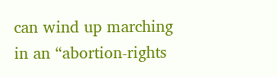can wind up marching in an “abortion-rights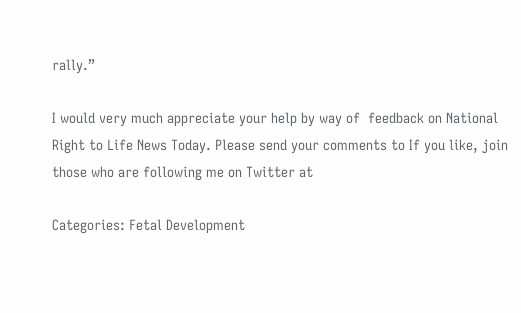rally.”

I would very much appreciate your help by way of  feedback on National Right to Life News Today. Please send your comments to If you like, join those who are following me on Twitter at

Categories: Fetal Development